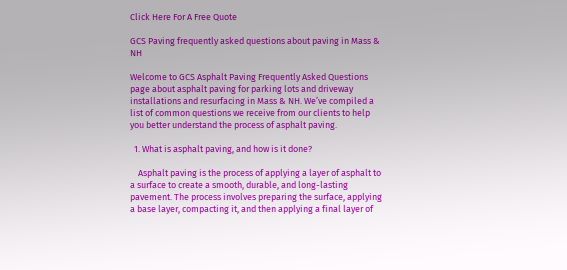Click Here For A Free Quote

GCS Paving frequently asked questions about paving in Mass & NH

Welcome to GCS Asphalt Paving Frequently Asked Questions page about asphalt paving for parking lots and driveway installations and resurfacing in Mass & NH. We’ve compiled a list of common questions we receive from our clients to help you better understand the process of asphalt paving.

  1. What is asphalt paving, and how is it done?

    Asphalt paving is the process of applying a layer of asphalt to a surface to create a smooth, durable, and long-lasting pavement. The process involves preparing the surface, applying a base layer, compacting it, and then applying a final layer of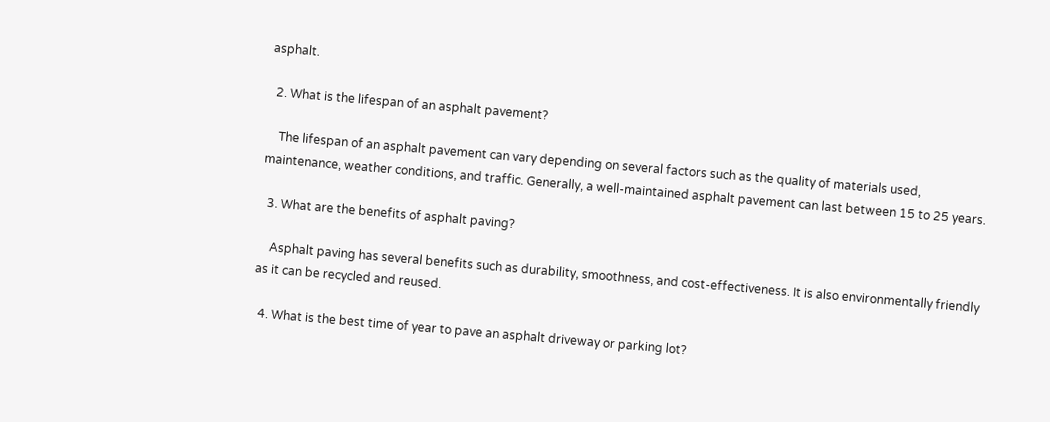asphalt.

  2. What is the lifespan of an asphalt pavement?

    The lifespan of an asphalt pavement can vary depending on several factors such as the quality of materials used, maintenance, weather conditions, and traffic. Generally, a well-maintained asphalt pavement can last between 15 to 25 years.

  3. What are the benefits of asphalt paving?

    Asphalt paving has several benefits such as durability, smoothness, and cost-effectiveness. It is also environmentally friendly as it can be recycled and reused.

  4. What is the best time of year to pave an asphalt driveway or parking lot?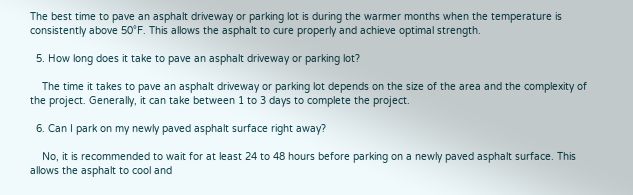The best time to pave an asphalt driveway or parking lot is during the warmer months when the temperature is consistently above 50°F. This allows the asphalt to cure properly and achieve optimal strength.

  5. How long does it take to pave an asphalt driveway or parking lot?

    The time it takes to pave an asphalt driveway or parking lot depends on the size of the area and the complexity of the project. Generally, it can take between 1 to 3 days to complete the project.

  6. Can I park on my newly paved asphalt surface right away?

    No, it is recommended to wait for at least 24 to 48 hours before parking on a newly paved asphalt surface. This allows the asphalt to cool and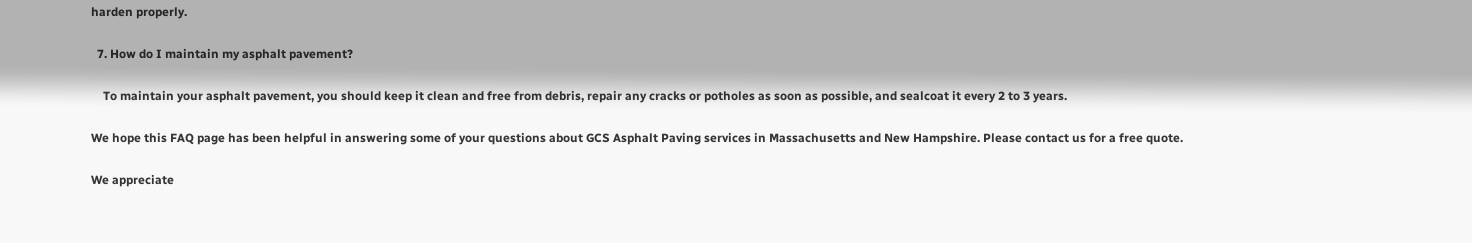harden properly.

  7. How do I maintain my asphalt pavement?

    To maintain your asphalt pavement, you should keep it clean and free from debris, repair any cracks or potholes as soon as possible, and sealcoat it every 2 to 3 years.

We hope this FAQ page has been helpful in answering some of your questions about GCS Asphalt Paving services in Massachusetts and New Hampshire. Please contact us for a free quote.

We appreciate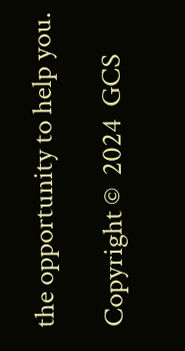the opportunity to help you.

Copyright ©  2024  GCS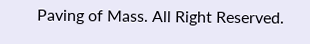Paving of Mass. All Right Reserved.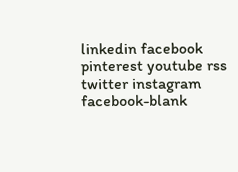linkedin facebook pinterest youtube rss twitter instagram facebook-blank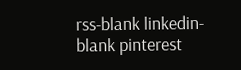rss-blank linkedin-blank pinterest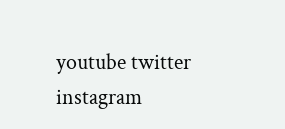youtube twitter instagram